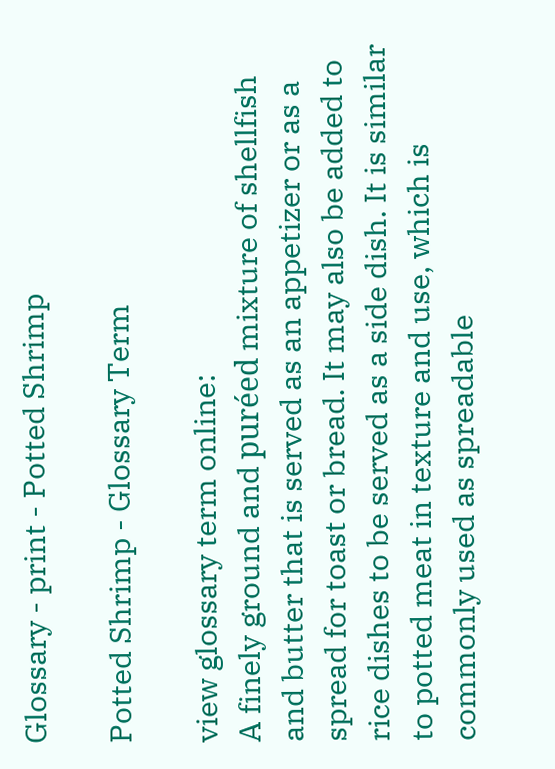Glossary - print - Potted Shrimp

Potted Shrimp - Glossary Term

view glossary term online:
A finely ground and puréed mixture of shellfish and butter that is served as an appetizer or as a spread for toast or bread. It may also be added to rice dishes to be served as a side dish. It is similar to potted meat in texture and use, which is commonly used as spreadable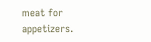meat for appetizers.